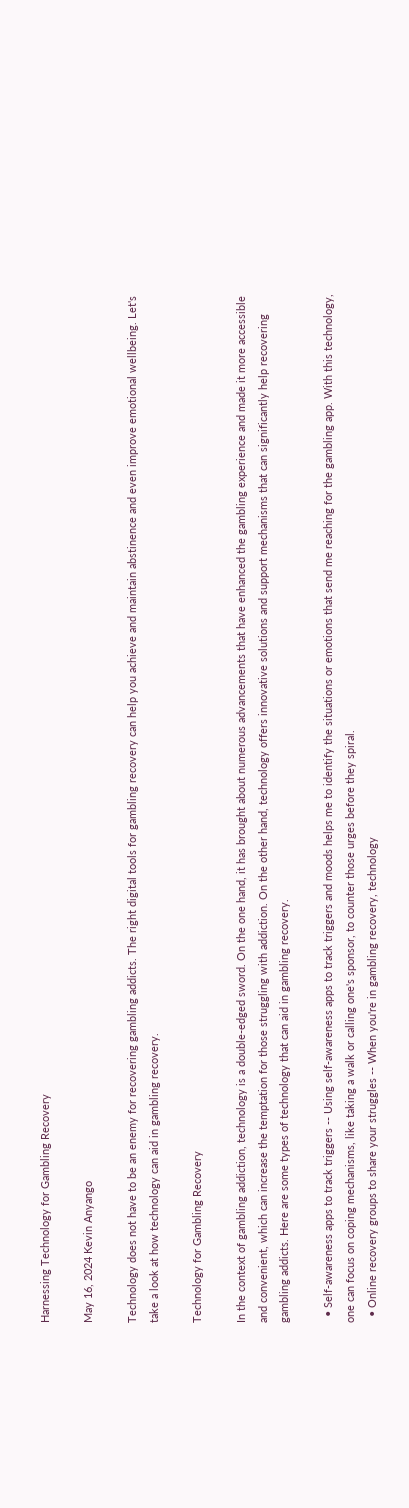Harnessing Technology for Gambling Recovery

May 16, 2024 Kevin Anyango

Technology does not have to be an enemy for recovering gambling addicts. The right digital tools for gambling recovery can help you achieve and maintain abstinence and even improve emotional wellbeing. Let's take a look at how technology can aid in gambling recovery.

Technology for Gambling Recovery

In the context of gambling addiction, technology is a double-edged sword. On the one hand, it has brought about numerous advancements that have enhanced the gambling experience and made it more accessible and convenient, which can increase the temptation for those struggling with addiction. On the other hand, technology offers innovative solutions and support mechanisms that can significantly help recovering gambling addicts. Here are some types of technology that can aid in gambling recovery.

  • Self-awareness apps to track triggers -- Using self-awareness apps to track triggers and moods helps me to identify the situations or emotions that send me reaching for the gambling app. With this technology, one can focus on coping mechanisms, like taking a walk or calling one's sponsor, to counter those urges before they spiral.
  • Online recovery groups to share your struggles -- When you're in gambling recovery, technology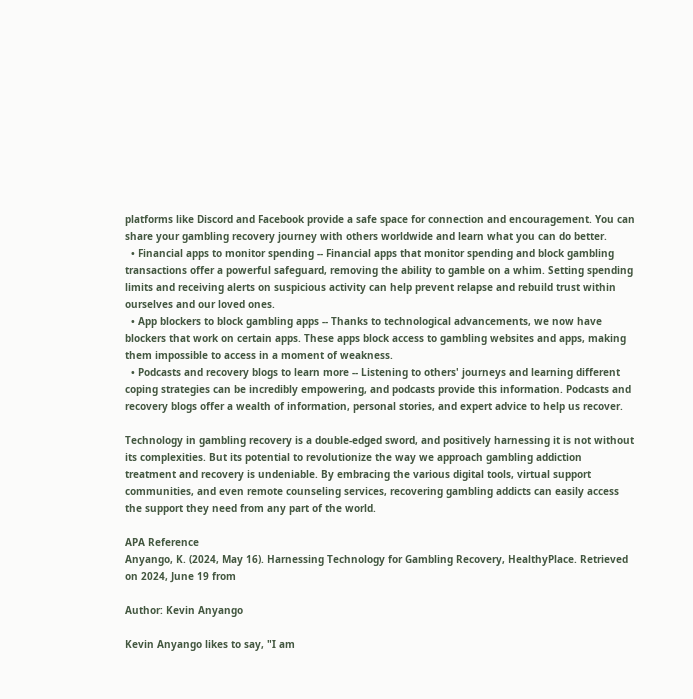platforms like Discord and Facebook provide a safe space for connection and encouragement. You can share your gambling recovery journey with others worldwide and learn what you can do better.
  • Financial apps to monitor spending -- Financial apps that monitor spending and block gambling transactions offer a powerful safeguard, removing the ability to gamble on a whim. Setting spending limits and receiving alerts on suspicious activity can help prevent relapse and rebuild trust within ourselves and our loved ones.
  • App blockers to block gambling apps -- Thanks to technological advancements, we now have blockers that work on certain apps. These apps block access to gambling websites and apps, making them impossible to access in a moment of weakness.
  • Podcasts and recovery blogs to learn more -- Listening to others' journeys and learning different coping strategies can be incredibly empowering, and podcasts provide this information. Podcasts and recovery blogs offer a wealth of information, personal stories, and expert advice to help us recover.

Technology in gambling recovery is a double-edged sword, and positively harnessing it is not without its complexities. But its potential to revolutionize the way we approach gambling addiction treatment and recovery is undeniable. By embracing the various digital tools, virtual support communities, and even remote counseling services, recovering gambling addicts can easily access the support they need from any part of the world.

APA Reference
Anyango, K. (2024, May 16). Harnessing Technology for Gambling Recovery, HealthyPlace. Retrieved on 2024, June 19 from

Author: Kevin Anyango

Kevin Anyango likes to say, "I am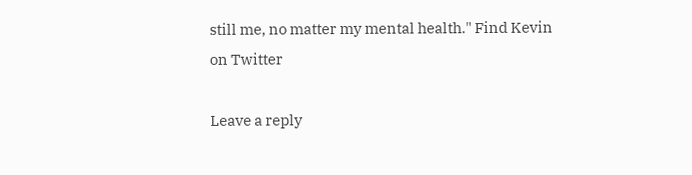still me, no matter my mental health." Find Kevin on Twitter

Leave a reply